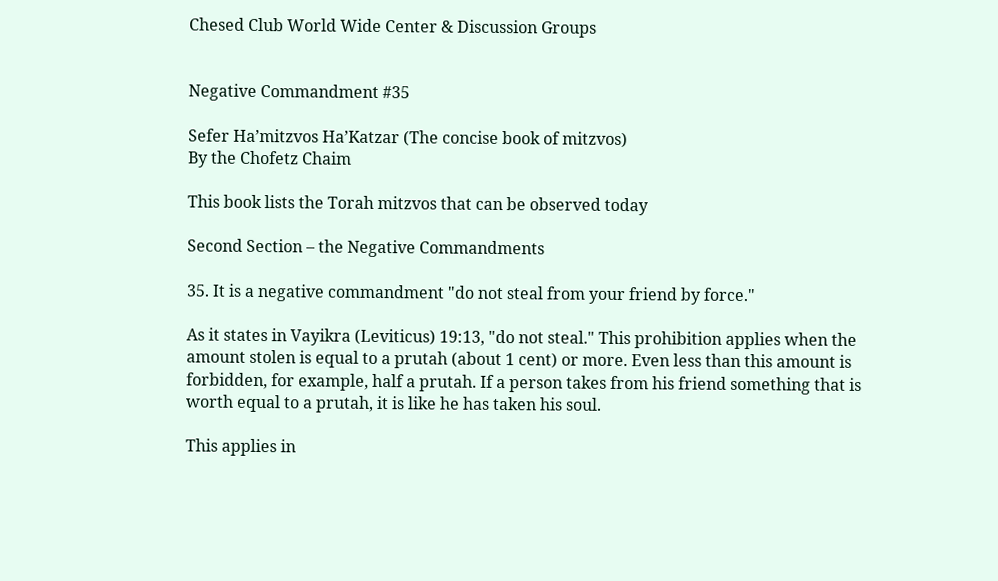Chesed Club World Wide Center & Discussion Groups


Negative Commandment #35

Sefer Ha’mitzvos Ha’Katzar (The concise book of mitzvos)
By the Chofetz Chaim

This book lists the Torah mitzvos that can be observed today

Second Section – the Negative Commandments

35. It is a negative commandment "do not steal from your friend by force."

As it states in Vayikra (Leviticus) 19:13, "do not steal." This prohibition applies when the amount stolen is equal to a prutah (about 1 cent) or more. Even less than this amount is forbidden, for example, half a prutah. If a person takes from his friend something that is worth equal to a prutah, it is like he has taken his soul.

This applies in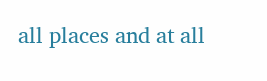all places and at all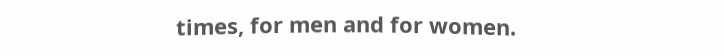times, for men and for women.